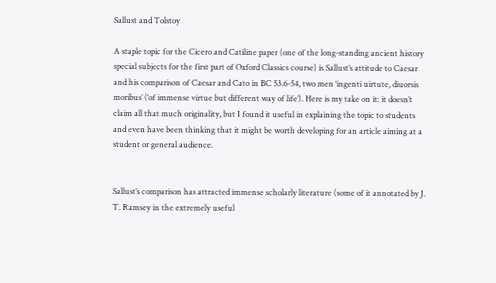Sallust and Tolstoy

A staple topic for the Cicero and Catiline paper (one of the long-standing ancient history special subjects for the first part of Oxford Classics course) is Sallust’s attitude to Caesar and his comparison of Caesar and Cato in BC 53.6-54, two men ‘ingenti uirtute, diuorsis moribus’ (‘of immense virtue but different way of life’). Here is my take on it: it doesn’t claim all that much originality, but I found it useful in explaining the topic to students and even have been thinking that it might be worth developing for an article aiming at a student or general audience.


Sallust’s comparison has attracted immense scholarly literature (some of it annotated by J. T. Ramsey in the extremely useful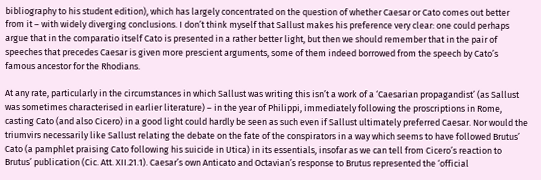bibliography to his student edition), which has largely concentrated on the question of whether Caesar or Cato comes out better from it – with widely diverging conclusions. I don’t think myself that Sallust makes his preference very clear: one could perhaps argue that in the comparatio itself Cato is presented in a rather better light, but then we should remember that in the pair of speeches that precedes Caesar is given more prescient arguments, some of them indeed borrowed from the speech by Cato’s famous ancestor for the Rhodians.

At any rate, particularly in the circumstances in which Sallust was writing this isn’t a work of a ‘Caesarian propagandist’ (as Sallust was sometimes characterised in earlier literature) – in the year of Philippi, immediately following the proscriptions in Rome, casting Cato (and also Cicero) in a good light could hardly be seen as such even if Sallust ultimately preferred Caesar. Nor would the triumvirs necessarily like Sallust relating the debate on the fate of the conspirators in a way which seems to have followed Brutus’ Cato (a pamphlet praising Cato following his suicide in Utica) in its essentials, insofar as we can tell from Cicero’s reaction to Brutus’ publication (Cic. Att. XII.21.1). Caesar’s own Anticato and Octavian’s response to Brutus represented the ‘official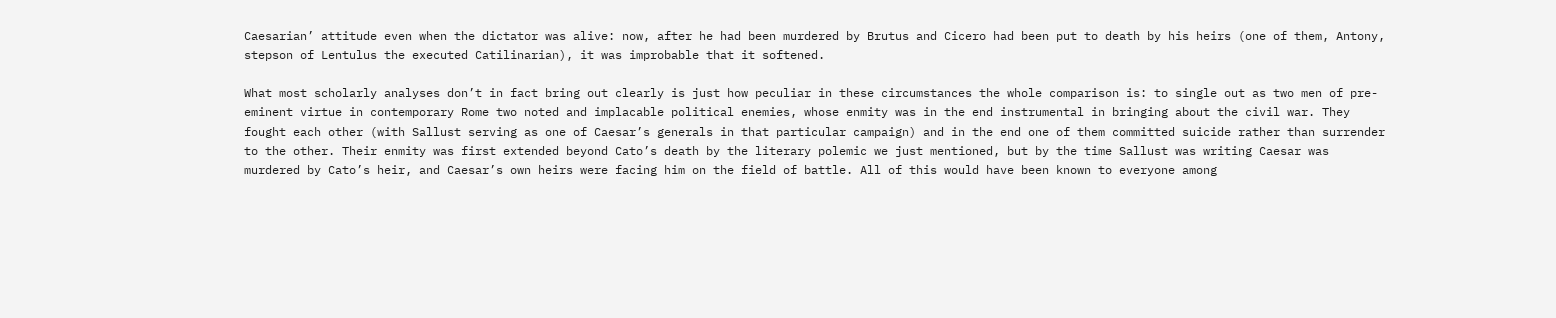Caesarian’ attitude even when the dictator was alive: now, after he had been murdered by Brutus and Cicero had been put to death by his heirs (one of them, Antony, stepson of Lentulus the executed Catilinarian), it was improbable that it softened.

What most scholarly analyses don’t in fact bring out clearly is just how peculiar in these circumstances the whole comparison is: to single out as two men of pre-eminent virtue in contemporary Rome two noted and implacable political enemies, whose enmity was in the end instrumental in bringing about the civil war. They fought each other (with Sallust serving as one of Caesar’s generals in that particular campaign) and in the end one of them committed suicide rather than surrender to the other. Their enmity was first extended beyond Cato’s death by the literary polemic we just mentioned, but by the time Sallust was writing Caesar was murdered by Cato’s heir, and Caesar’s own heirs were facing him on the field of battle. All of this would have been known to everyone among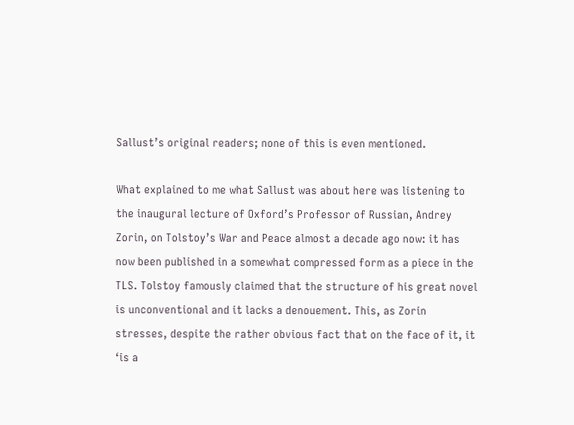Sallust’s original readers; none of this is even mentioned.

What explained to me what Sallust was about here was listening to the inaugural lecture of Oxford’s Professor of Russian, Andrey Zorin, on Tolstoy’s War and Peace almost a decade ago now: it has now been published in a somewhat compressed form as a piece in the TLS. Tolstoy famously claimed that the structure of his great novel is unconventional and it lacks a denouement. This, as Zorin stresses, despite the rather obvious fact that on the face of it, it  ‘is a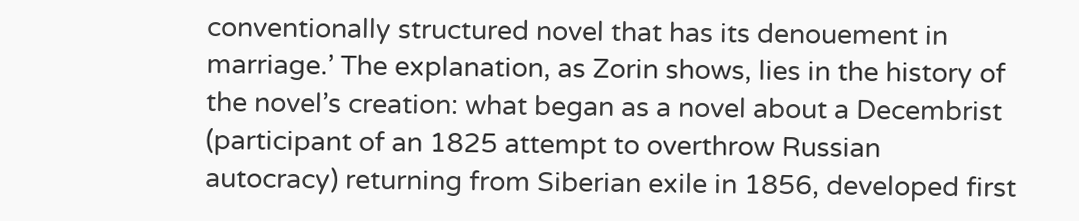conventionally structured novel that has its denouement in marriage.’ The explanation, as Zorin shows, lies in the history of the novel’s creation: what began as a novel about a Decembrist (participant of an 1825 attempt to overthrow Russian autocracy) returning from Siberian exile in 1856, developed first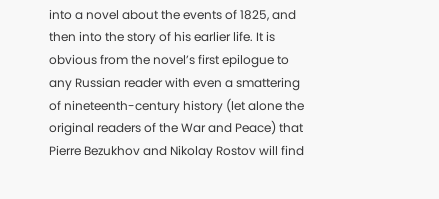into a novel about the events of 1825, and then into the story of his earlier life. It is obvious from the novel’s first epilogue to any Russian reader with even a smattering of nineteenth-century history (let alone the original readers of the War and Peace) that Pierre Bezukhov and Nikolay Rostov will find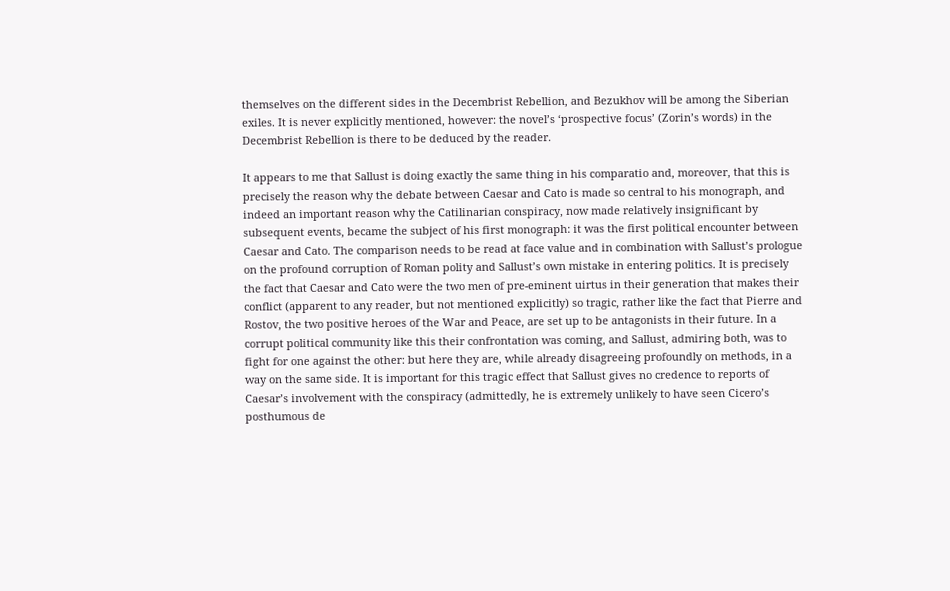themselves on the different sides in the Decembrist Rebellion, and Bezukhov will be among the Siberian exiles. It is never explicitly mentioned, however: the novel’s ‘prospective focus’ (Zorin’s words) in the Decembrist Rebellion is there to be deduced by the reader.

It appears to me that Sallust is doing exactly the same thing in his comparatio and, moreover, that this is precisely the reason why the debate between Caesar and Cato is made so central to his monograph, and indeed an important reason why the Catilinarian conspiracy, now made relatively insignificant by subsequent events, became the subject of his first monograph: it was the first political encounter between Caesar and Cato. The comparison needs to be read at face value and in combination with Sallust’s prologue on the profound corruption of Roman polity and Sallust’s own mistake in entering politics. It is precisely the fact that Caesar and Cato were the two men of pre-eminent uirtus in their generation that makes their conflict (apparent to any reader, but not mentioned explicitly) so tragic, rather like the fact that Pierre and Rostov, the two positive heroes of the War and Peace, are set up to be antagonists in their future. In a corrupt political community like this their confrontation was coming, and Sallust, admiring both, was to fight for one against the other: but here they are, while already disagreeing profoundly on methods, in a way on the same side. It is important for this tragic effect that Sallust gives no credence to reports of Caesar’s involvement with the conspiracy (admittedly, he is extremely unlikely to have seen Cicero’s posthumous de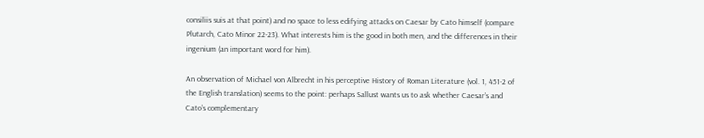consiliis suis at that point) and no space to less edifying attacks on Caesar by Cato himself (compare Plutarch, Cato Minor 22-23). What interests him is the good in both men, and the differences in their ingenium (an important word for him).

An observation of Michael von Albrecht in his perceptive History of Roman Literature (vol. 1, 451-2 of the English translation) seems to the point: perhaps Sallust wants us to ask whether Caesar’s and Cato’s complementary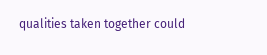qualities taken together could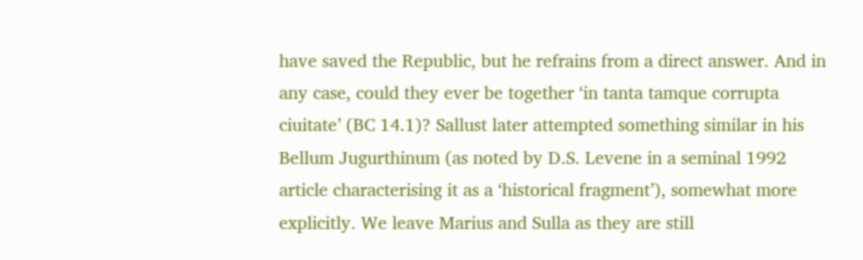have saved the Republic, but he refrains from a direct answer. And in any case, could they ever be together ‘in tanta tamque corrupta ciuitate’ (BC 14.1)? Sallust later attempted something similar in his Bellum Jugurthinum (as noted by D.S. Levene in a seminal 1992 article characterising it as a ‘historical fragment’), somewhat more explicitly. We leave Marius and Sulla as they are still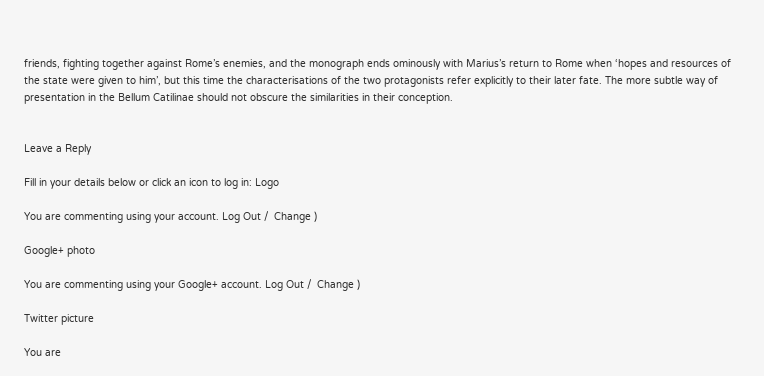friends, fighting together against Rome’s enemies, and the monograph ends ominously with Marius’s return to Rome when ‘hopes and resources of the state were given to him’, but this time the characterisations of the two protagonists refer explicitly to their later fate. The more subtle way of presentation in the Bellum Catilinae should not obscure the similarities in their conception.


Leave a Reply

Fill in your details below or click an icon to log in: Logo

You are commenting using your account. Log Out /  Change )

Google+ photo

You are commenting using your Google+ account. Log Out /  Change )

Twitter picture

You are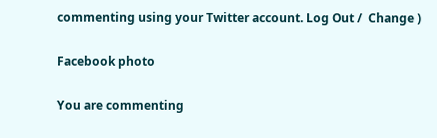commenting using your Twitter account. Log Out /  Change )

Facebook photo

You are commenting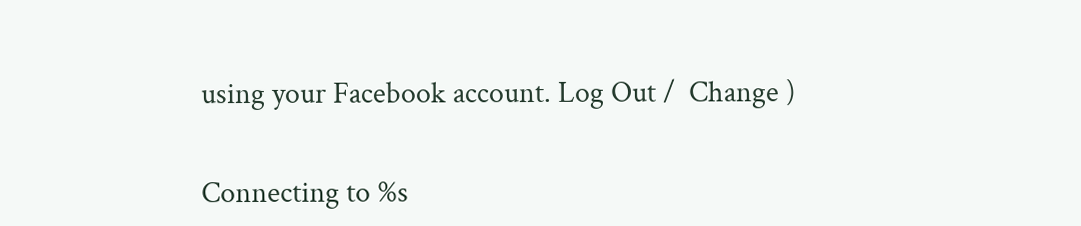using your Facebook account. Log Out /  Change )


Connecting to %s